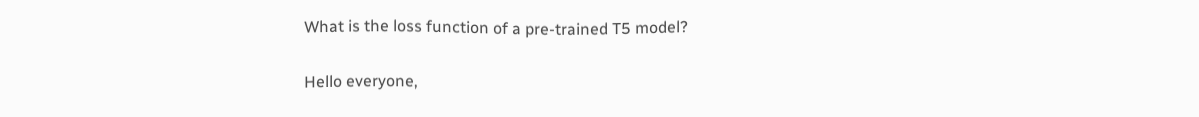What is the loss function of a pre-trained T5 model?

Hello everyone,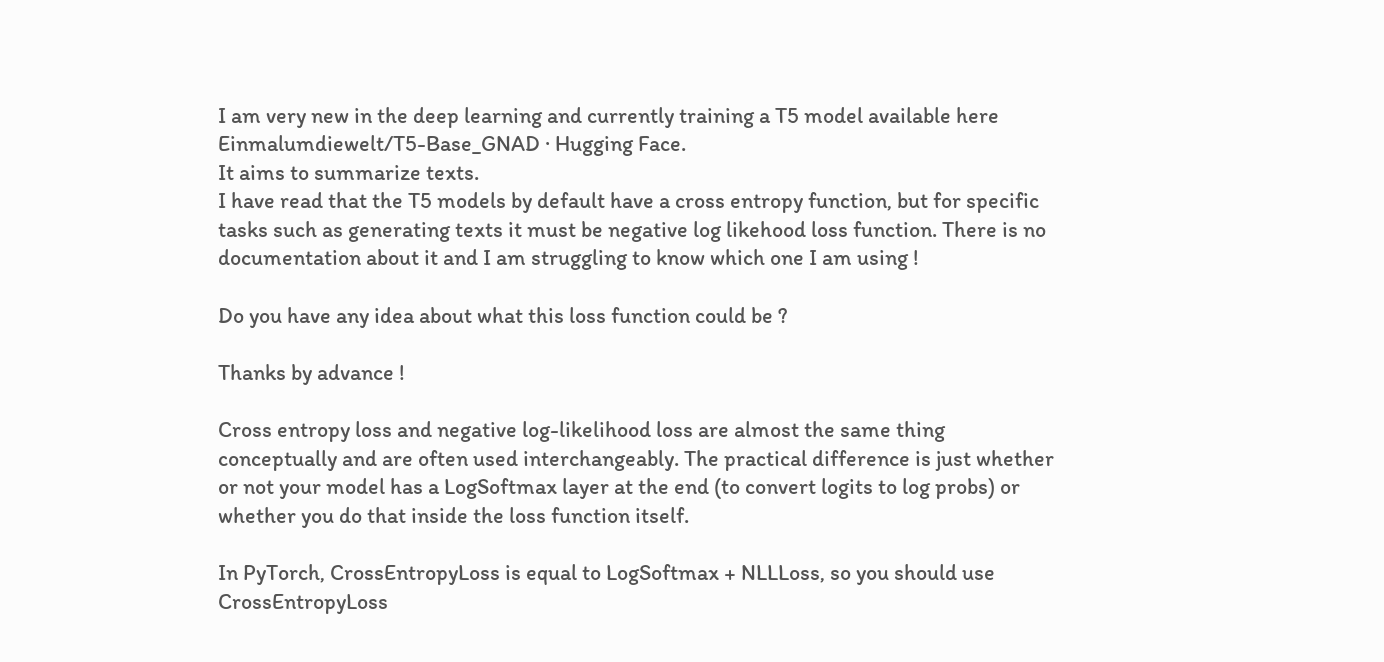I am very new in the deep learning and currently training a T5 model available here Einmalumdiewelt/T5-Base_GNAD · Hugging Face.
It aims to summarize texts.
I have read that the T5 models by default have a cross entropy function, but for specific tasks such as generating texts it must be negative log likehood loss function. There is no documentation about it and I am struggling to know which one I am using !

Do you have any idea about what this loss function could be ?

Thanks by advance !

Cross entropy loss and negative log-likelihood loss are almost the same thing conceptually and are often used interchangeably. The practical difference is just whether or not your model has a LogSoftmax layer at the end (to convert logits to log probs) or whether you do that inside the loss function itself.

In PyTorch, CrossEntropyLoss is equal to LogSoftmax + NLLLoss, so you should use CrossEntropyLoss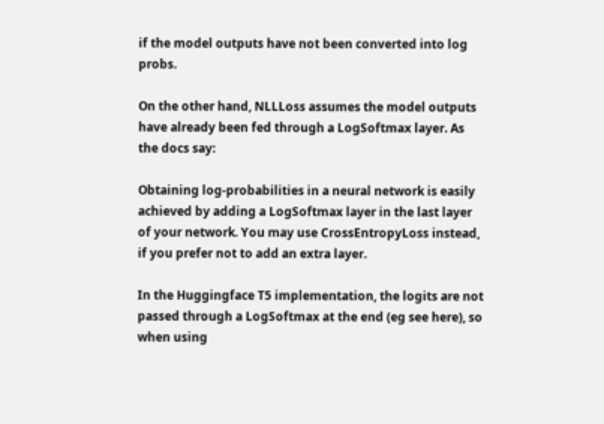if the model outputs have not been converted into log probs.

On the other hand, NLLLoss assumes the model outputs have already been fed through a LogSoftmax layer. As the docs say:

Obtaining log-probabilities in a neural network is easily achieved by adding a LogSoftmax layer in the last layer of your network. You may use CrossEntropyLoss instead, if you prefer not to add an extra layer.

In the Huggingface T5 implementation, the logits are not passed through a LogSoftmax at the end (eg see here), so when using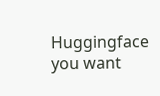Huggingface you want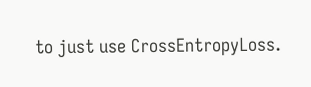to just use CrossEntropyLoss.